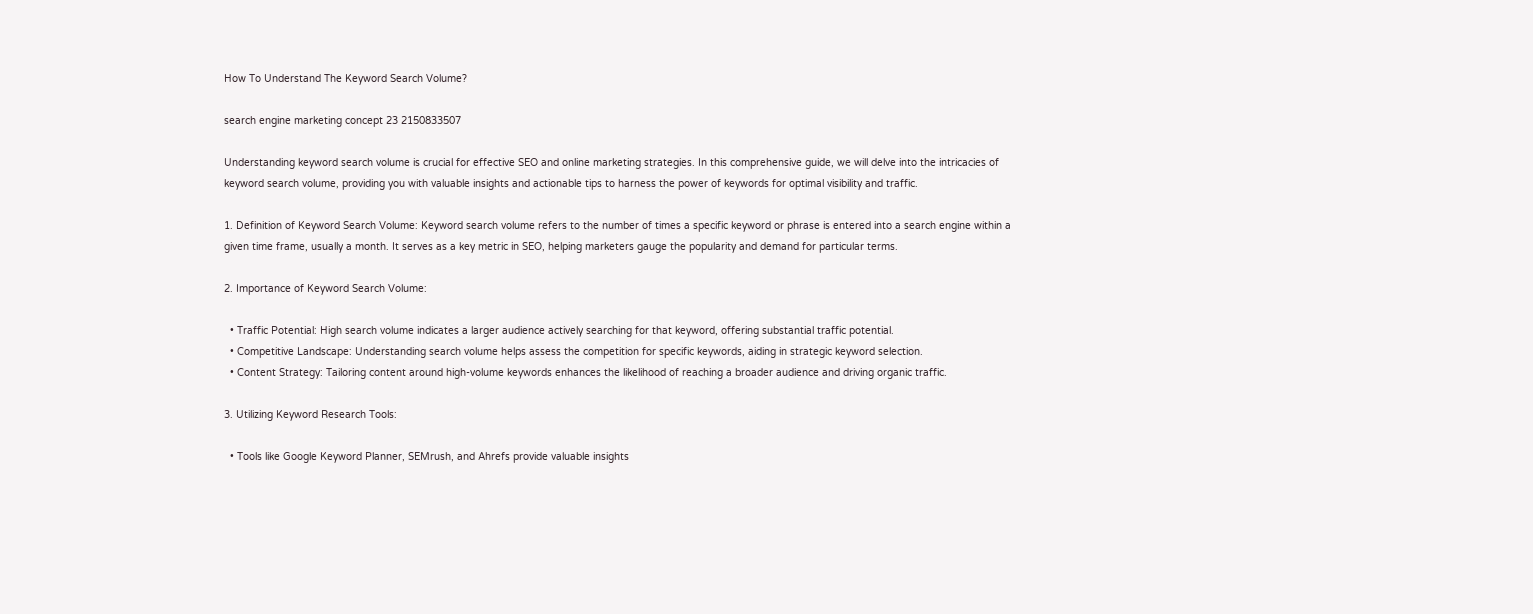How To Understand The Keyword Search Volume?

search engine marketing concept 23 2150833507

Understanding keyword search volume is crucial for effective SEO and online marketing strategies. In this comprehensive guide, we will delve into the intricacies of keyword search volume, providing you with valuable insights and actionable tips to harness the power of keywords for optimal visibility and traffic.

1. Definition of Keyword Search Volume: Keyword search volume refers to the number of times a specific keyword or phrase is entered into a search engine within a given time frame, usually a month. It serves as a key metric in SEO, helping marketers gauge the popularity and demand for particular terms.

2. Importance of Keyword Search Volume:

  • Traffic Potential: High search volume indicates a larger audience actively searching for that keyword, offering substantial traffic potential.
  • Competitive Landscape: Understanding search volume helps assess the competition for specific keywords, aiding in strategic keyword selection.
  • Content Strategy: Tailoring content around high-volume keywords enhances the likelihood of reaching a broader audience and driving organic traffic.

3. Utilizing Keyword Research Tools:

  • Tools like Google Keyword Planner, SEMrush, and Ahrefs provide valuable insights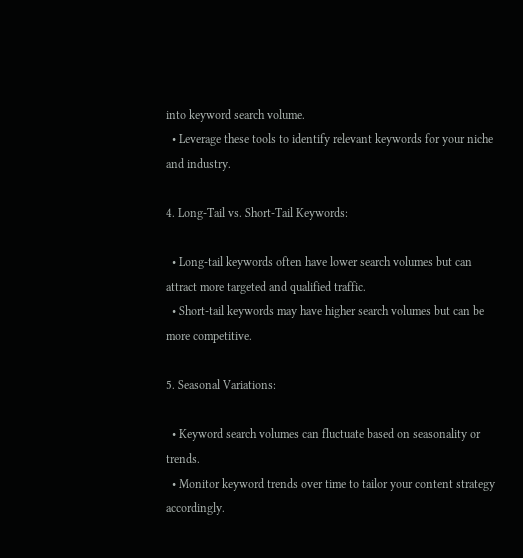into keyword search volume.
  • Leverage these tools to identify relevant keywords for your niche and industry.

4. Long-Tail vs. Short-Tail Keywords:

  • Long-tail keywords often have lower search volumes but can attract more targeted and qualified traffic.
  • Short-tail keywords may have higher search volumes but can be more competitive.

5. Seasonal Variations:

  • Keyword search volumes can fluctuate based on seasonality or trends.
  • Monitor keyword trends over time to tailor your content strategy accordingly.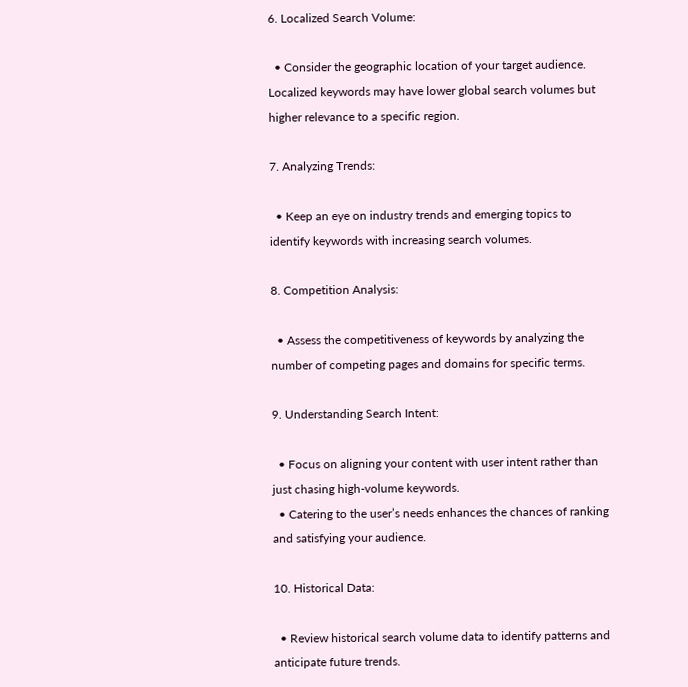6. Localized Search Volume:

  • Consider the geographic location of your target audience. Localized keywords may have lower global search volumes but higher relevance to a specific region.

7. Analyzing Trends:

  • Keep an eye on industry trends and emerging topics to identify keywords with increasing search volumes.

8. Competition Analysis:

  • Assess the competitiveness of keywords by analyzing the number of competing pages and domains for specific terms.

9. Understanding Search Intent:

  • Focus on aligning your content with user intent rather than just chasing high-volume keywords.
  • Catering to the user’s needs enhances the chances of ranking and satisfying your audience.

10. Historical Data:

  • Review historical search volume data to identify patterns and anticipate future trends.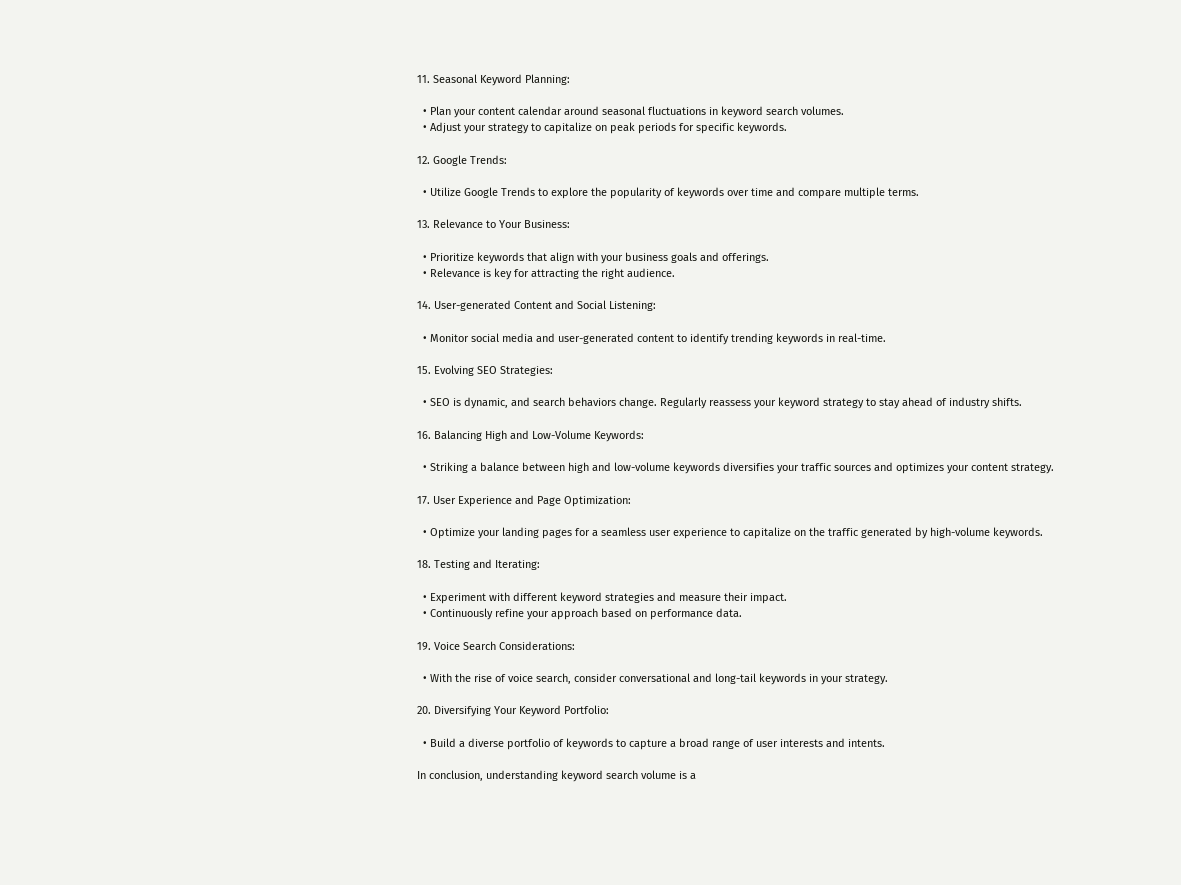11. Seasonal Keyword Planning:

  • Plan your content calendar around seasonal fluctuations in keyword search volumes.
  • Adjust your strategy to capitalize on peak periods for specific keywords.

12. Google Trends:

  • Utilize Google Trends to explore the popularity of keywords over time and compare multiple terms.

13. Relevance to Your Business:

  • Prioritize keywords that align with your business goals and offerings.
  • Relevance is key for attracting the right audience.

14. User-generated Content and Social Listening:

  • Monitor social media and user-generated content to identify trending keywords in real-time.

15. Evolving SEO Strategies:

  • SEO is dynamic, and search behaviors change. Regularly reassess your keyword strategy to stay ahead of industry shifts.

16. Balancing High and Low-Volume Keywords:

  • Striking a balance between high and low-volume keywords diversifies your traffic sources and optimizes your content strategy.

17. User Experience and Page Optimization:

  • Optimize your landing pages for a seamless user experience to capitalize on the traffic generated by high-volume keywords.

18. Testing and Iterating:

  • Experiment with different keyword strategies and measure their impact.
  • Continuously refine your approach based on performance data.

19. Voice Search Considerations:

  • With the rise of voice search, consider conversational and long-tail keywords in your strategy.

20. Diversifying Your Keyword Portfolio:

  • Build a diverse portfolio of keywords to capture a broad range of user interests and intents.

In conclusion, understanding keyword search volume is a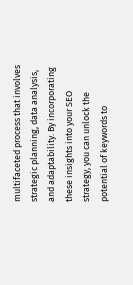multifaceted process that involves strategic planning, data analysis, and adaptability. By incorporating these insights into your SEO strategy, you can unlock the potential of keywords to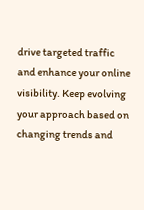drive targeted traffic and enhance your online visibility. Keep evolving your approach based on changing trends and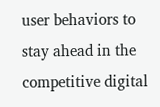user behaviors to stay ahead in the competitive digital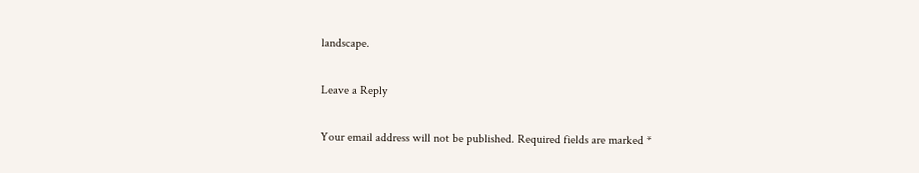landscape.

Leave a Reply

Your email address will not be published. Required fields are marked *